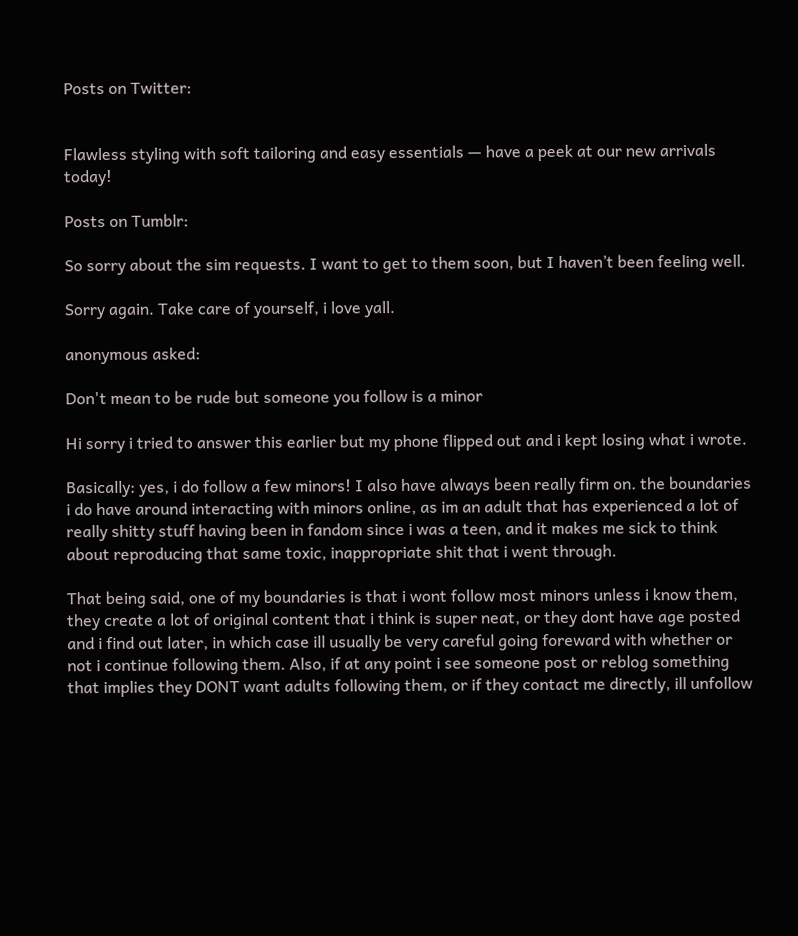Posts on Twitter:


Flawless styling with soft tailoring and easy essentials — have a peek at our new arrivals today!

Posts on Tumblr:

So sorry about the sim requests. I want to get to them soon, but I haven’t been feeling well.

Sorry again. Take care of yourself, i love yall.

anonymous asked:

Don't mean to be rude but someone you follow is a minor

Hi sorry i tried to answer this earlier but my phone flipped out and i kept losing what i wrote.

Basically: yes, i do follow a few minors! I also have always been really firm on. the boundaries i do have around interacting with minors online, as im an adult that has experienced a lot of really shitty stuff having been in fandom since i was a teen, and it makes me sick to think about reproducing that same toxic, inappropriate shit that i went through.

That being said, one of my boundaries is that i wont follow most minors unless i know them, they create a lot of original content that i think is super neat, or they dont have age posted and i find out later, in which case ill usually be very careful going foreward with whether or not i continue following them. Also, if at any point i see someone post or reblog something that implies they DONT want adults following them, or if they contact me directly, ill unfollow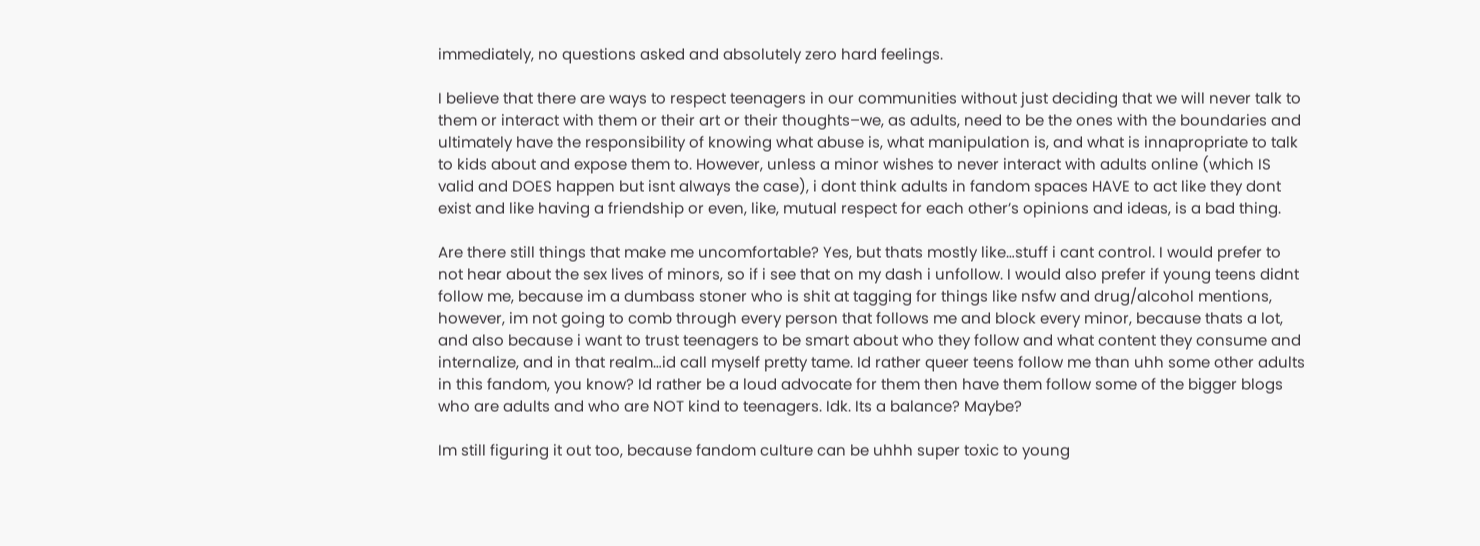immediately, no questions asked and absolutely zero hard feelings.

I believe that there are ways to respect teenagers in our communities without just deciding that we will never talk to them or interact with them or their art or their thoughts–we, as adults, need to be the ones with the boundaries and ultimately have the responsibility of knowing what abuse is, what manipulation is, and what is innapropriate to talk to kids about and expose them to. However, unless a minor wishes to never interact with adults online (which IS valid and DOES happen but isnt always the case), i dont think adults in fandom spaces HAVE to act like they dont exist and like having a friendship or even, like, mutual respect for each other’s opinions and ideas, is a bad thing.

Are there still things that make me uncomfortable? Yes, but thats mostly like…stuff i cant control. I would prefer to not hear about the sex lives of minors, so if i see that on my dash i unfollow. I would also prefer if young teens didnt follow me, because im a dumbass stoner who is shit at tagging for things like nsfw and drug/alcohol mentions, however, im not going to comb through every person that follows me and block every minor, because thats a lot, and also because i want to trust teenagers to be smart about who they follow and what content they consume and internalize, and in that realm…id call myself pretty tame. Id rather queer teens follow me than uhh some other adults in this fandom, you know? Id rather be a loud advocate for them then have them follow some of the bigger blogs who are adults and who are NOT kind to teenagers. Idk. Its a balance? Maybe?

Im still figuring it out too, because fandom culture can be uhhh super toxic to young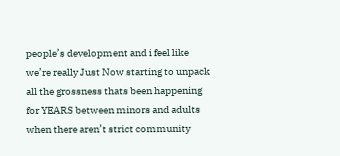people’s development and i feel like we’re really Just Now starting to unpack all the grossness thats been happening for YEARS between minors and adults when there aren’t strict community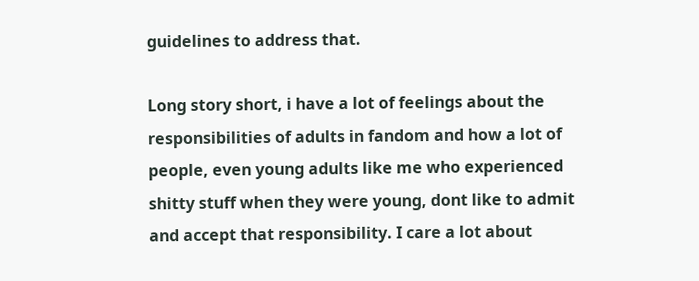guidelines to address that.

Long story short, i have a lot of feelings about the responsibilities of adults in fandom and how a lot of people, even young adults like me who experienced shitty stuff when they were young, dont like to admit and accept that responsibility. I care a lot about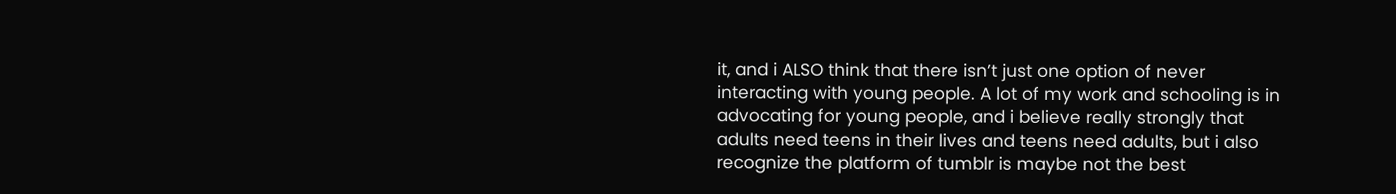it, and i ALSO think that there isn’t just one option of never interacting with young people. A lot of my work and schooling is in advocating for young people, and i believe really strongly that adults need teens in their lives and teens need adults, but i also recognize the platform of tumblr is maybe not the best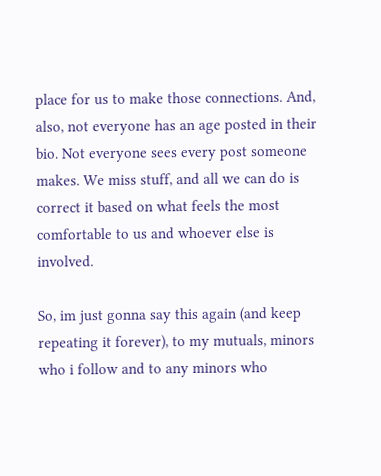place for us to make those connections. And, also, not everyone has an age posted in their bio. Not everyone sees every post someone makes. We miss stuff, and all we can do is correct it based on what feels the most comfortable to us and whoever else is involved.

So, im just gonna say this again (and keep repeating it forever), to my mutuals, minors who i follow and to any minors who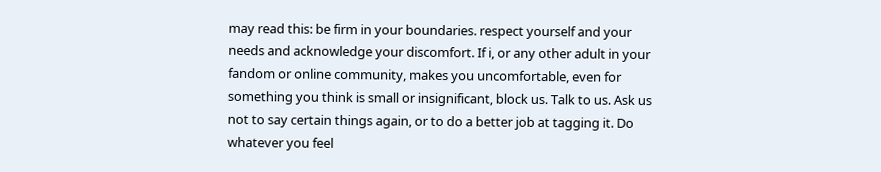may read this: be firm in your boundaries. respect yourself and your needs and acknowledge your discomfort. If i, or any other adult in your fandom or online community, makes you uncomfortable, even for something you think is small or insignificant, block us. Talk to us. Ask us not to say certain things again, or to do a better job at tagging it. Do whatever you feel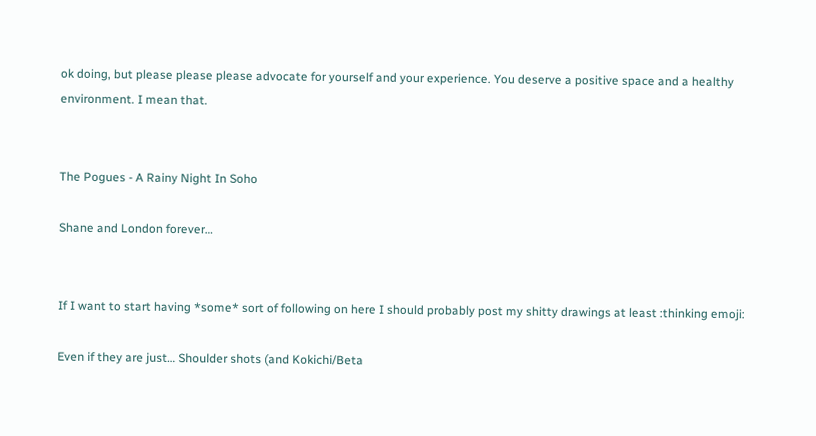ok doing, but please please please advocate for yourself and your experience. You deserve a positive space and a healthy environment. I mean that.


The Pogues - A Rainy Night In Soho

Shane and London forever…


If I want to start having *some* sort of following on here I should probably post my shitty drawings at least :thinking emoji:

Even if they are just… Shoulder shots (and Kokichi/Beta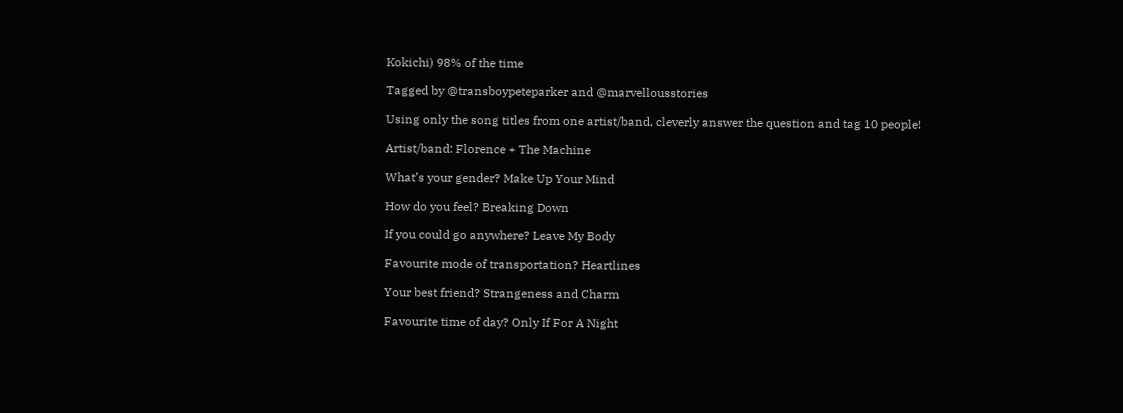Kokichi) 98% of the time

Tagged by @transboypeteparker and @marvellousstories

Using only the song titles from one artist/band, cleverly answer the question and tag 10 people!

Artist/band: Florence + The Machine

What’s your gender? Make Up Your Mind

How do you feel? Breaking Down

If you could go anywhere? Leave My Body

Favourite mode of transportation? Heartlines

Your best friend? Strangeness and Charm

Favourite time of day? Only If For A Night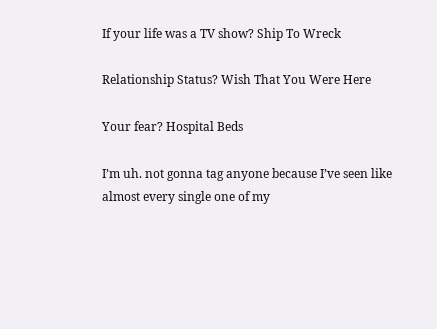If your life was a TV show? Ship To Wreck

Relationship Status? Wish That You Were Here

Your fear? Hospital Beds

I’m uh. not gonna tag anyone because I’ve seen like almost every single one of my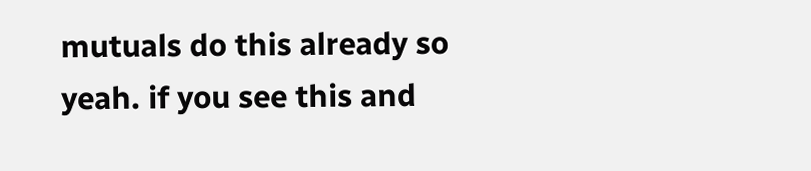mutuals do this already so yeah. if you see this and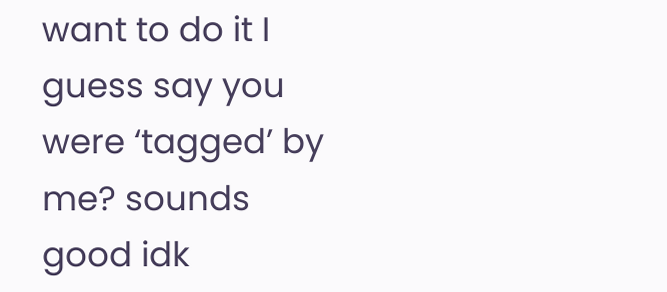want to do it I guess say you were ‘tagged’ by me? sounds good idk